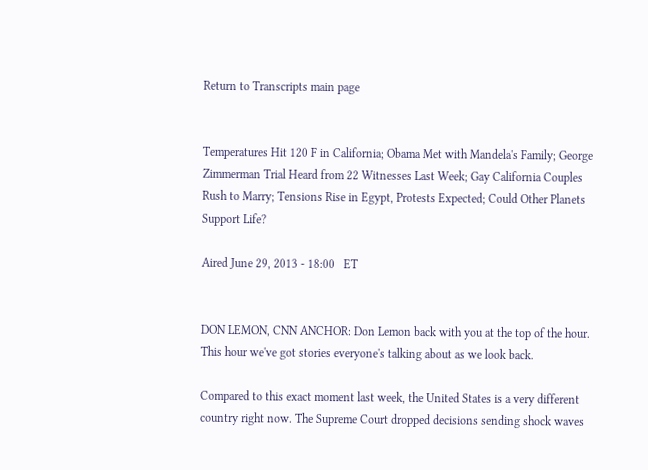Return to Transcripts main page


Temperatures Hit 120 F in California; Obama Met with Mandela's Family; George Zimmerman Trial Heard from 22 Witnesses Last Week; Gay California Couples Rush to Marry; Tensions Rise in Egypt, Protests Expected; Could Other Planets Support Life?

Aired June 29, 2013 - 18:00   ET


DON LEMON, CNN ANCHOR: Don Lemon back with you at the top of the hour. This hour we've got stories everyone's talking about as we look back.

Compared to this exact moment last week, the United States is a very different country right now. The Supreme Court dropped decisions sending shock waves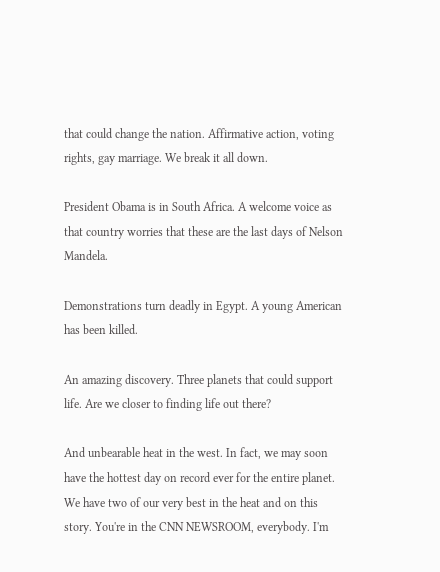that could change the nation. Affirmative action, voting rights, gay marriage. We break it all down.

President Obama is in South Africa. A welcome voice as that country worries that these are the last days of Nelson Mandela.

Demonstrations turn deadly in Egypt. A young American has been killed.

An amazing discovery. Three planets that could support life. Are we closer to finding life out there?

And unbearable heat in the west. In fact, we may soon have the hottest day on record ever for the entire planet. We have two of our very best in the heat and on this story. You're in the CNN NEWSROOM, everybody. I'm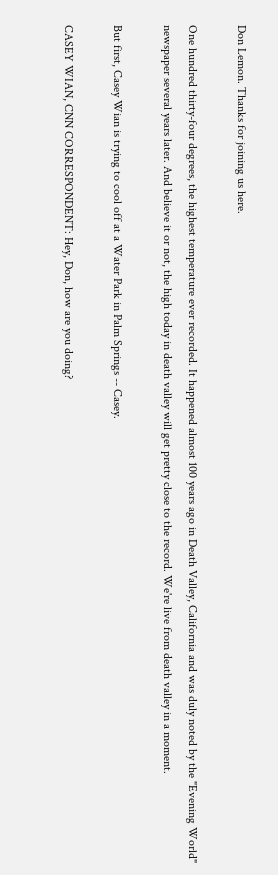Don Lemon. Thanks for joining us here.

One hundred thirty-four degrees, the highest temperature ever recorded. It happened almost 100 years ago in Death Valley, California and was duly noted by the "Evening World" newspaper several years later. And believe it or not, the high today in death valley will get pretty close to the record. We're live from death valley in a moment.

But first, Casey Wian is trying to cool off at a Water Park in Palm Springs -- Casey.

CASEY WIAN, CNN CORRESPONDENT: Hey, Don, how are you doing?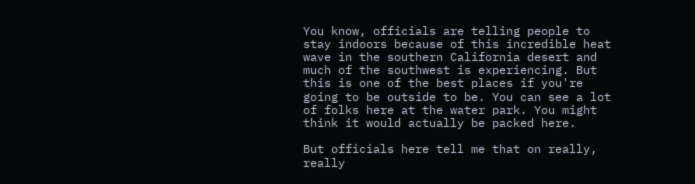You know, officials are telling people to stay indoors because of this incredible heat wave in the southern California desert and much of the southwest is experiencing. But this is one of the best places if you're going to be outside to be. You can see a lot of folks here at the water park. You might think it would actually be packed here.

But officials here tell me that on really, really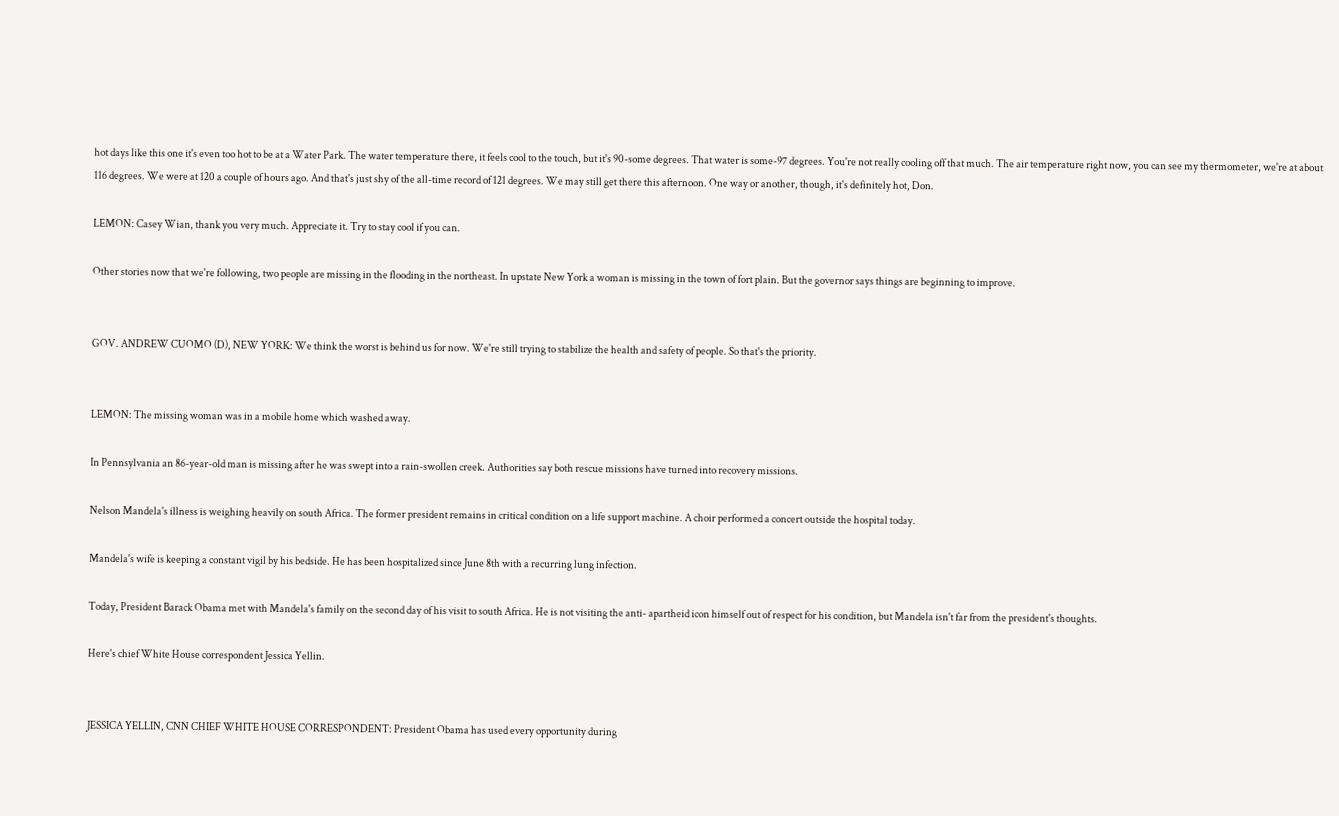hot days like this one it's even too hot to be at a Water Park. The water temperature there, it feels cool to the touch, but it's 90-some degrees. That water is some-97 degrees. You're not really cooling off that much. The air temperature right now, you can see my thermometer, we're at about 116 degrees. We were at 120 a couple of hours ago. And that's just shy of the all-time record of 121 degrees. We may still get there this afternoon. One way or another, though, it's definitely hot, Don.

LEMON: Casey Wian, thank you very much. Appreciate it. Try to stay cool if you can.

Other stories now that we're following, two people are missing in the flooding in the northeast. In upstate New York a woman is missing in the town of fort plain. But the governor says things are beginning to improve.


GOV. ANDREW CUOMO (D), NEW YORK: We think the worst is behind us for now. We're still trying to stabilize the health and safety of people. So that's the priority.


LEMON: The missing woman was in a mobile home which washed away.

In Pennsylvania an 86-year-old man is missing after he was swept into a rain-swollen creek. Authorities say both rescue missions have turned into recovery missions.

Nelson Mandela's illness is weighing heavily on south Africa. The former president remains in critical condition on a life support machine. A choir performed a concert outside the hospital today.

Mandela's wife is keeping a constant vigil by his bedside. He has been hospitalized since June 8th with a recurring lung infection.

Today, President Barack Obama met with Mandela's family on the second day of his visit to south Africa. He is not visiting the anti- apartheid icon himself out of respect for his condition, but Mandela isn't far from the president's thoughts.

Here's chief White House correspondent Jessica Yellin.


JESSICA YELLIN, CNN CHIEF WHITE HOUSE CORRESPONDENT: President Obama has used every opportunity during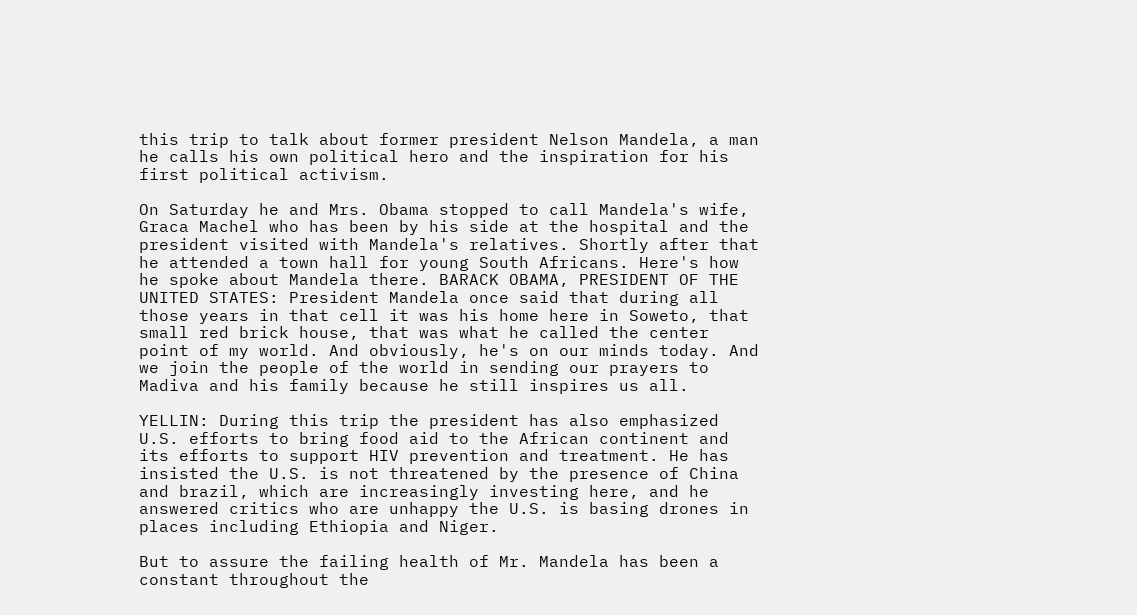this trip to talk about former president Nelson Mandela, a man he calls his own political hero and the inspiration for his first political activism.

On Saturday he and Mrs. Obama stopped to call Mandela's wife, Graca Machel who has been by his side at the hospital and the president visited with Mandela's relatives. Shortly after that he attended a town hall for young South Africans. Here's how he spoke about Mandela there. BARACK OBAMA, PRESIDENT OF THE UNITED STATES: President Mandela once said that during all those years in that cell it was his home here in Soweto, that small red brick house, that was what he called the center point of my world. And obviously, he's on our minds today. And we join the people of the world in sending our prayers to Madiva and his family because he still inspires us all.

YELLIN: During this trip the president has also emphasized U.S. efforts to bring food aid to the African continent and its efforts to support HIV prevention and treatment. He has insisted the U.S. is not threatened by the presence of China and brazil, which are increasingly investing here, and he answered critics who are unhappy the U.S. is basing drones in places including Ethiopia and Niger.

But to assure the failing health of Mr. Mandela has been a constant throughout the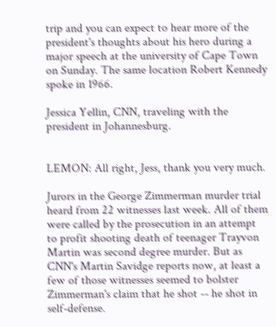trip and you can expect to hear more of the president's thoughts about his hero during a major speech at the university of Cape Town on Sunday. The same location Robert Kennedy spoke in 1966.

Jessica Yellin, CNN, traveling with the president in Johannesburg.


LEMON: All right, Jess, thank you very much.

Jurors in the George Zimmerman murder trial heard from 22 witnesses last week. All of them were called by the prosecution in an attempt to profit shooting death of teenager Trayvon Martin was second degree murder. But as CNN's Martin Savidge reports now, at least a few of those witnesses seemed to bolster Zimmerman's claim that he shot -- he shot in self-defense.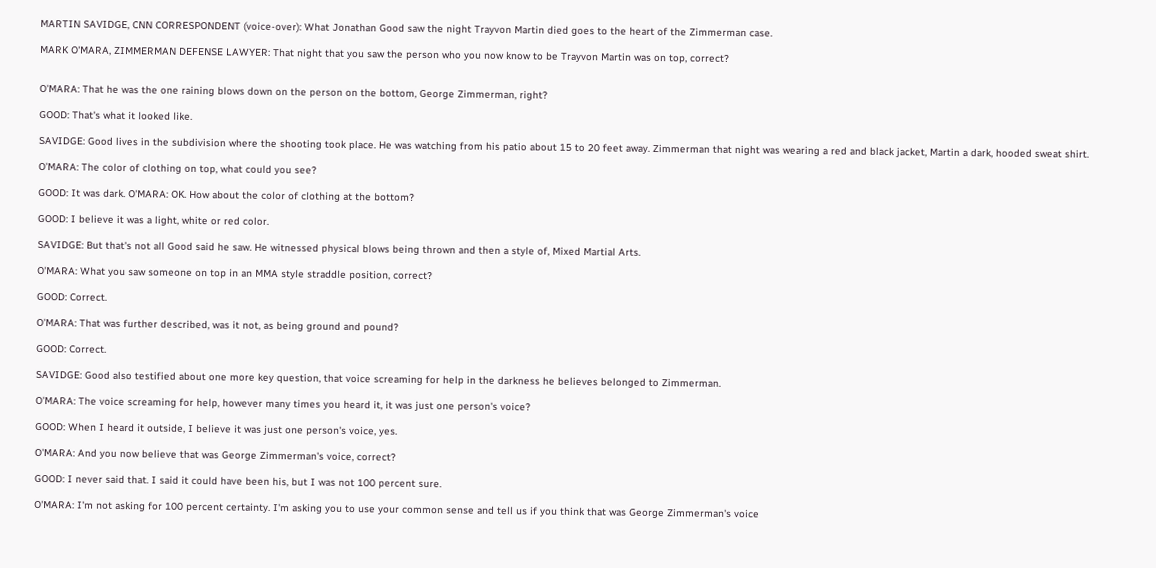MARTIN SAVIDGE, CNN CORRESPONDENT (voice-over): What Jonathan Good saw the night Trayvon Martin died goes to the heart of the Zimmerman case.

MARK O'MARA, ZIMMERMAN DEFENSE LAWYER: That night that you saw the person who you now know to be Trayvon Martin was on top, correct?


O'MARA: That he was the one raining blows down on the person on the bottom, George Zimmerman, right?

GOOD: That's what it looked like.

SAVIDGE: Good lives in the subdivision where the shooting took place. He was watching from his patio about 15 to 20 feet away. Zimmerman that night was wearing a red and black jacket, Martin a dark, hooded sweat shirt.

O'MARA: The color of clothing on top, what could you see?

GOOD: It was dark. O'MARA: OK. How about the color of clothing at the bottom?

GOOD: I believe it was a light, white or red color.

SAVIDGE: But that's not all Good said he saw. He witnessed physical blows being thrown and then a style of, Mixed Martial Arts.

O'MARA: What you saw someone on top in an MMA style straddle position, correct?

GOOD: Correct.

O'MARA: That was further described, was it not, as being ground and pound?

GOOD: Correct.

SAVIDGE: Good also testified about one more key question, that voice screaming for help in the darkness he believes belonged to Zimmerman.

O'MARA: The voice screaming for help, however many times you heard it, it was just one person's voice?

GOOD: When I heard it outside, I believe it was just one person's voice, yes.

O'MARA: And you now believe that was George Zimmerman's voice, correct?

GOOD: I never said that. I said it could have been his, but I was not 100 percent sure.

O'MARA: I'm not asking for 100 percent certainty. I'm asking you to use your common sense and tell us if you think that was George Zimmerman's voice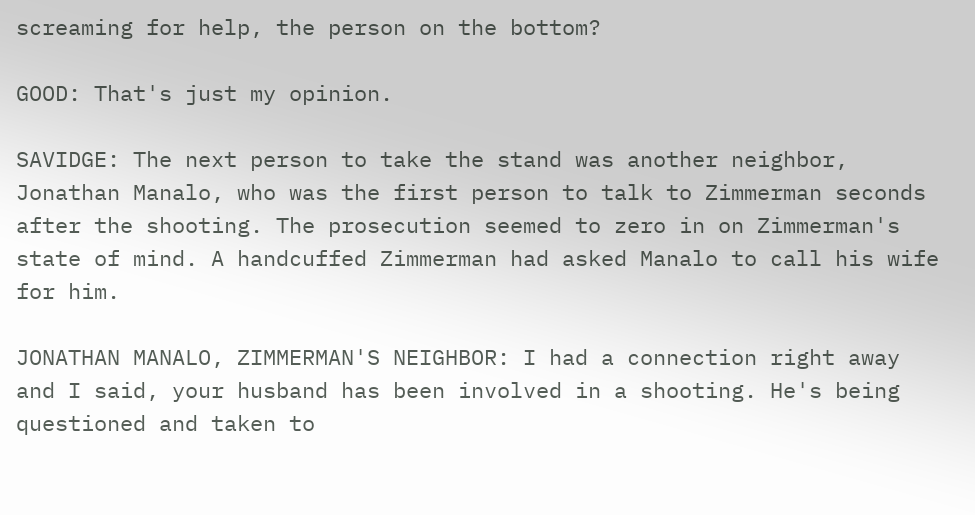screaming for help, the person on the bottom?

GOOD: That's just my opinion.

SAVIDGE: The next person to take the stand was another neighbor, Jonathan Manalo, who was the first person to talk to Zimmerman seconds after the shooting. The prosecution seemed to zero in on Zimmerman's state of mind. A handcuffed Zimmerman had asked Manalo to call his wife for him.

JONATHAN MANALO, ZIMMERMAN'S NEIGHBOR: I had a connection right away and I said, your husband has been involved in a shooting. He's being questioned and taken to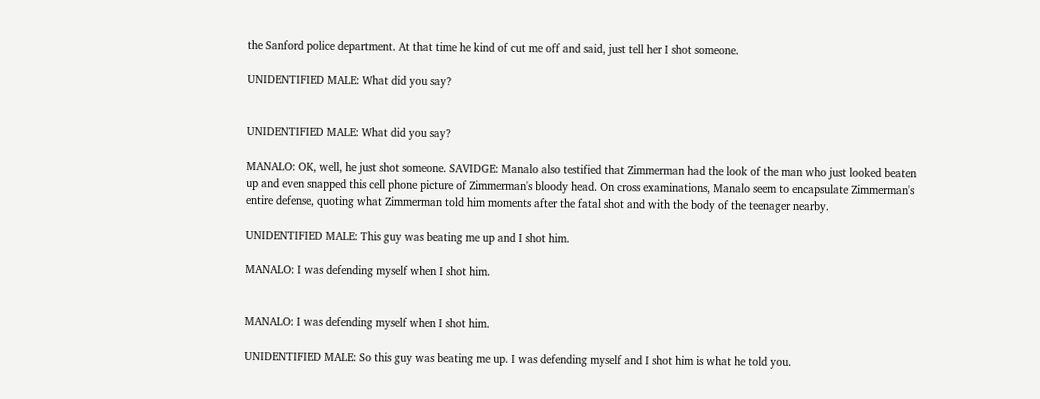the Sanford police department. At that time he kind of cut me off and said, just tell her I shot someone.

UNIDENTIFIED MALE: What did you say?


UNIDENTIFIED MALE: What did you say?

MANALO: OK, well, he just shot someone. SAVIDGE: Manalo also testified that Zimmerman had the look of the man who just looked beaten up and even snapped this cell phone picture of Zimmerman's bloody head. On cross examinations, Manalo seem to encapsulate Zimmerman's entire defense, quoting what Zimmerman told him moments after the fatal shot and with the body of the teenager nearby.

UNIDENTIFIED MALE: This guy was beating me up and I shot him.

MANALO: I was defending myself when I shot him.


MANALO: I was defending myself when I shot him.

UNIDENTIFIED MALE: So this guy was beating me up. I was defending myself and I shot him is what he told you.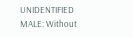UNIDENTIFIED MALE: Without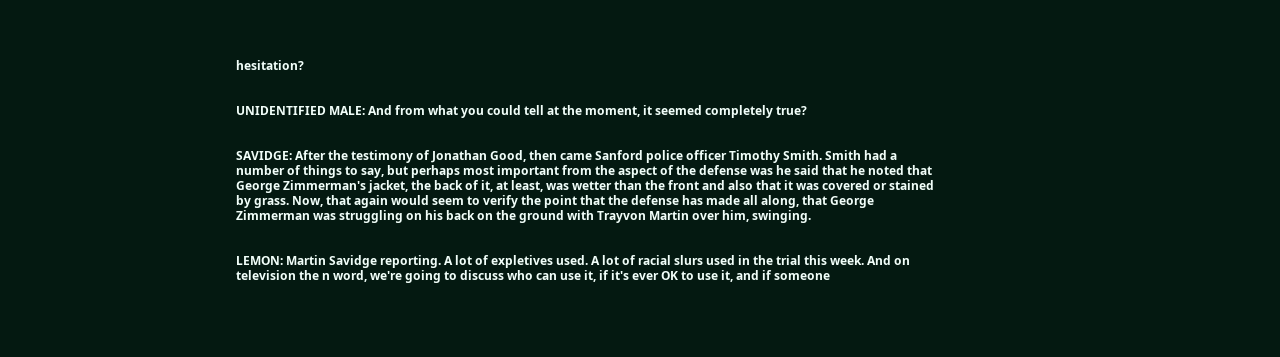hesitation?


UNIDENTIFIED MALE: And from what you could tell at the moment, it seemed completely true?


SAVIDGE: After the testimony of Jonathan Good, then came Sanford police officer Timothy Smith. Smith had a number of things to say, but perhaps most important from the aspect of the defense was he said that he noted that George Zimmerman's jacket, the back of it, at least, was wetter than the front and also that it was covered or stained by grass. Now, that again would seem to verify the point that the defense has made all along, that George Zimmerman was struggling on his back on the ground with Trayvon Martin over him, swinging.


LEMON: Martin Savidge reporting. A lot of expletives used. A lot of racial slurs used in the trial this week. And on television the n word, we're going to discuss who can use it, if it's ever OK to use it, and if someone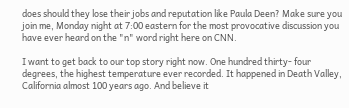does should they lose their jobs and reputation like Paula Deen? Make sure you join me, Monday night at 7:00 eastern for the most provocative discussion you have ever heard on the "n" word right here on CNN.

I want to get back to our top story right now. One hundred thirty- four degrees, the highest temperature ever recorded. It happened in Death Valley, California almost 100 years ago. And believe it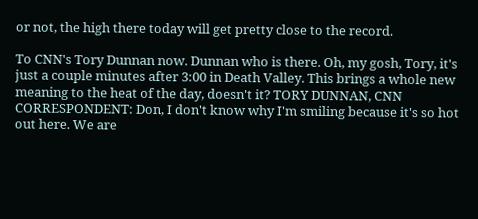or not, the high there today will get pretty close to the record.

To CNN's Tory Dunnan now. Dunnan who is there. Oh, my gosh, Tory, it's just a couple minutes after 3:00 in Death Valley. This brings a whole new meaning to the heat of the day, doesn't it? TORY DUNNAN, CNN CORRESPONDENT: Don, I don't know why I'm smiling because it's so hot out here. We are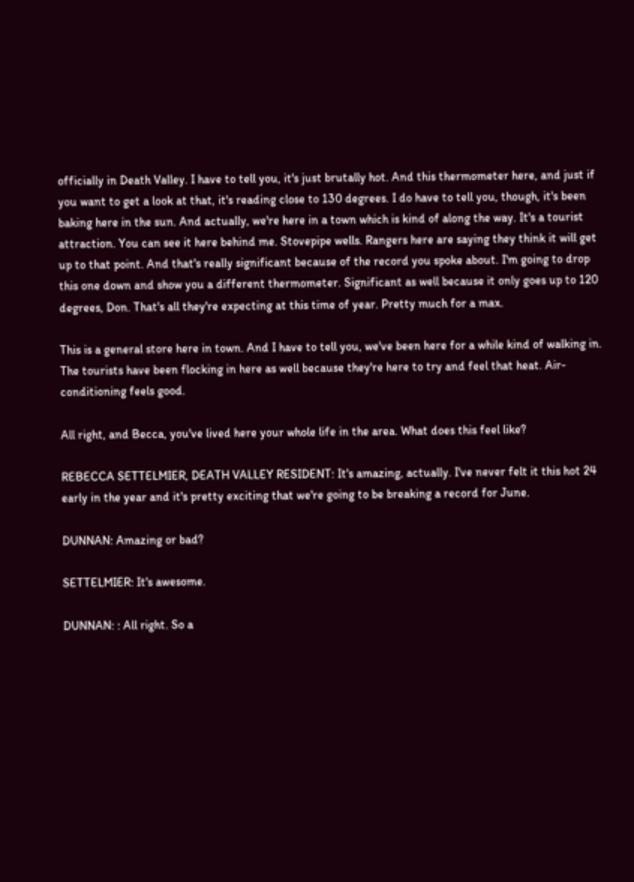officially in Death Valley. I have to tell you, it's just brutally hot. And this thermometer here, and just if you want to get a look at that, it's reading close to 130 degrees. I do have to tell you, though, it's been baking here in the sun. And actually, we're here in a town which is kind of along the way. It's a tourist attraction. You can see it here behind me. Stovepipe wells. Rangers here are saying they think it will get up to that point. And that's really significant because of the record you spoke about. I'm going to drop this one down and show you a different thermometer. Significant as well because it only goes up to 120 degrees, Don. That's all they're expecting at this time of year. Pretty much for a max.

This is a general store here in town. And I have to tell you, we've been here for a while kind of walking in. The tourists have been flocking in here as well because they're here to try and feel that heat. Air-conditioning feels good.

All right, and Becca, you've lived here your whole life in the area. What does this feel like?

REBECCA SETTELMIER, DEATH VALLEY RESIDENT: It's amazing, actually. I've never felt it this hot 24 early in the year and it's pretty exciting that we're going to be breaking a record for June.

DUNNAN: Amazing or bad?

SETTELMIER: It's awesome.

DUNNAN: : All right. So a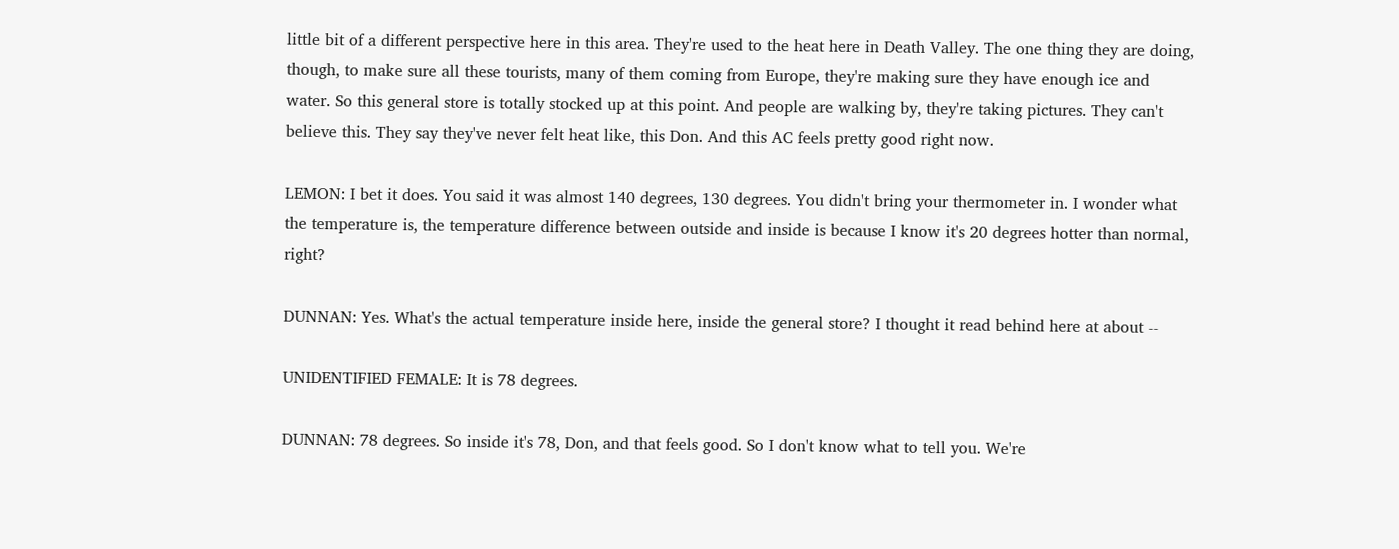little bit of a different perspective here in this area. They're used to the heat here in Death Valley. The one thing they are doing, though, to make sure all these tourists, many of them coming from Europe, they're making sure they have enough ice and water. So this general store is totally stocked up at this point. And people are walking by, they're taking pictures. They can't believe this. They say they've never felt heat like, this Don. And this AC feels pretty good right now.

LEMON: I bet it does. You said it was almost 140 degrees, 130 degrees. You didn't bring your thermometer in. I wonder what the temperature is, the temperature difference between outside and inside is because I know it's 20 degrees hotter than normal, right?

DUNNAN: Yes. What's the actual temperature inside here, inside the general store? I thought it read behind here at about --

UNIDENTIFIED FEMALE: It is 78 degrees.

DUNNAN: 78 degrees. So inside it's 78, Don, and that feels good. So I don't know what to tell you. We're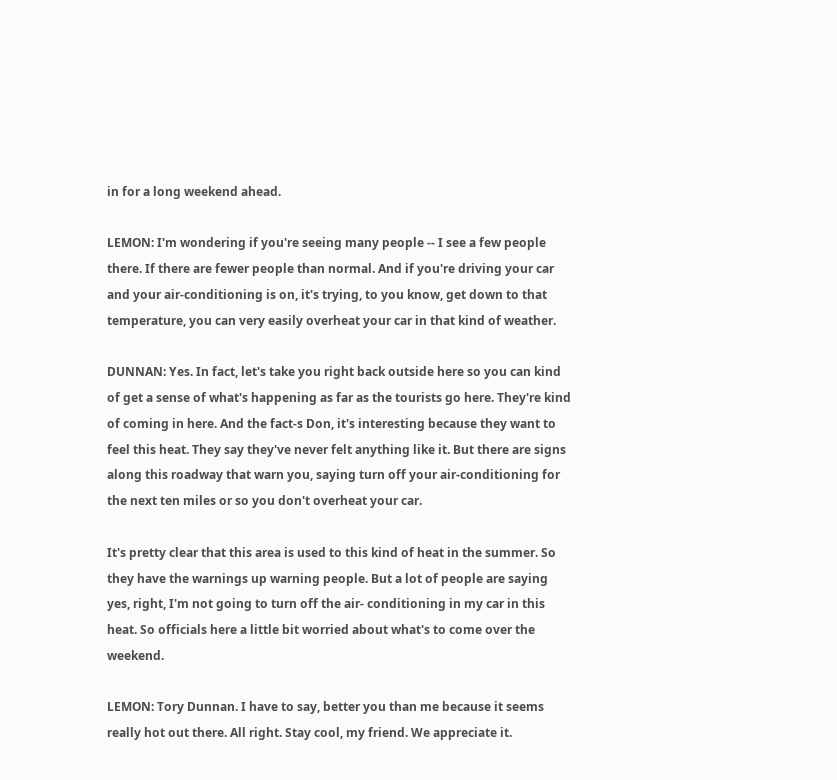in for a long weekend ahead.

LEMON: I'm wondering if you're seeing many people -- I see a few people there. If there are fewer people than normal. And if you're driving your car and your air-conditioning is on, it's trying, to you know, get down to that temperature, you can very easily overheat your car in that kind of weather.

DUNNAN: Yes. In fact, let's take you right back outside here so you can kind of get a sense of what's happening as far as the tourists go here. They're kind of coming in here. And the fact-s Don, it's interesting because they want to feel this heat. They say they've never felt anything like it. But there are signs along this roadway that warn you, saying turn off your air-conditioning for the next ten miles or so you don't overheat your car.

It's pretty clear that this area is used to this kind of heat in the summer. So they have the warnings up warning people. But a lot of people are saying yes, right, I'm not going to turn off the air- conditioning in my car in this heat. So officials here a little bit worried about what's to come over the weekend.

LEMON: Tory Dunnan. I have to say, better you than me because it seems really hot out there. All right. Stay cool, my friend. We appreciate it.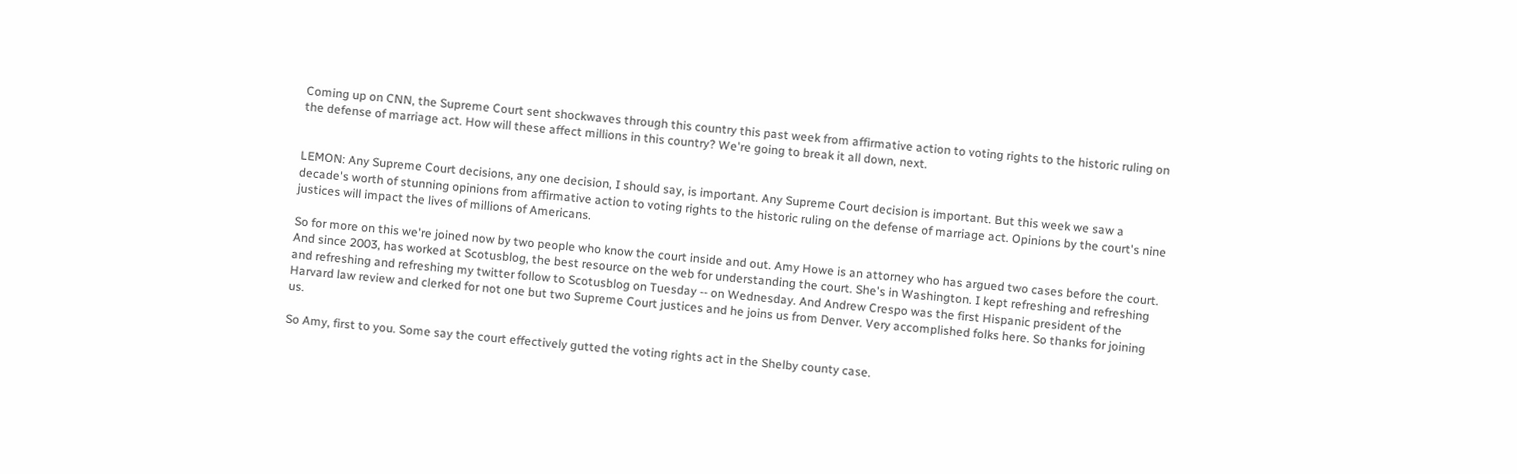Coming up on CNN, the Supreme Court sent shockwaves through this country this past week from affirmative action to voting rights to the historic ruling on the defense of marriage act. How will these affect millions in this country? We're going to break it all down, next.


LEMON: Any Supreme Court decisions, any one decision, I should say, is important. Any Supreme Court decision is important. But this week we saw a decade's worth of stunning opinions from affirmative action to voting rights to the historic ruling on the defense of marriage act. Opinions by the court's nine justices will impact the lives of millions of Americans.

So for more on this we're joined now by two people who know the court inside and out. Amy Howe is an attorney who has argued two cases before the court. And since 2003, has worked at Scotusblog, the best resource on the web for understanding the court. She's in Washington. I kept refreshing and refreshing and refreshing and refreshing my twitter follow to Scotusblog on Tuesday -- on Wednesday. And Andrew Crespo was the first Hispanic president of the Harvard law review and clerked for not one but two Supreme Court justices and he joins us from Denver. Very accomplished folks here. So thanks for joining us.

So Amy, first to you. Some say the court effectively gutted the voting rights act in the Shelby county case.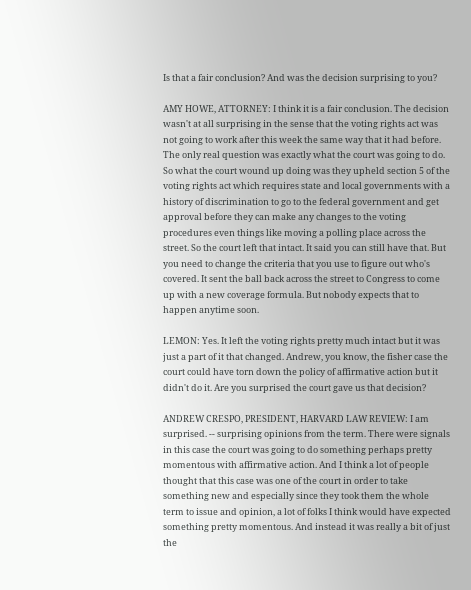Is that a fair conclusion? And was the decision surprising to you?

AMY HOWE, ATTORNEY: I think it is a fair conclusion. The decision wasn't at all surprising in the sense that the voting rights act was not going to work after this week the same way that it had before. The only real question was exactly what the court was going to do. So what the court wound up doing was they upheld section 5 of the voting rights act which requires state and local governments with a history of discrimination to go to the federal government and get approval before they can make any changes to the voting procedures even things like moving a polling place across the street. So the court left that intact. It said you can still have that. But you need to change the criteria that you use to figure out who's covered. It sent the ball back across the street to Congress to come up with a new coverage formula. But nobody expects that to happen anytime soon.

LEMON: Yes. It left the voting rights pretty much intact but it was just a part of it that changed. Andrew, you know, the fisher case the court could have torn down the policy of affirmative action but it didn't do it. Are you surprised the court gave us that decision?

ANDREW CRESPO, PRESIDENT, HARVARD LAW REVIEW: I am surprised. -- surprising opinions from the term. There were signals in this case the court was going to do something perhaps pretty momentous with affirmative action. And I think a lot of people thought that this case was one of the court in order to take something new and especially since they took them the whole term to issue and opinion, a lot of folks I think would have expected something pretty momentous. And instead it was really a bit of just the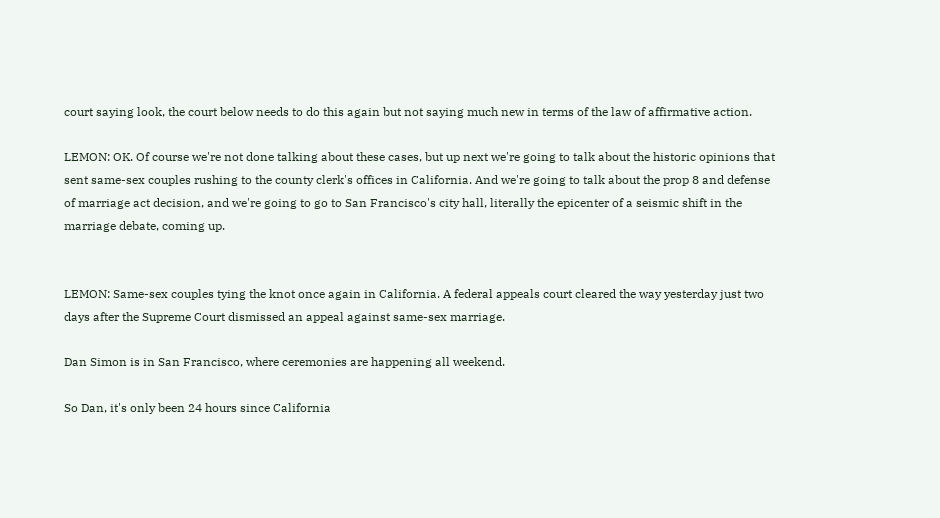court saying look, the court below needs to do this again but not saying much new in terms of the law of affirmative action.

LEMON: OK. Of course we're not done talking about these cases, but up next we're going to talk about the historic opinions that sent same-sex couples rushing to the county clerk's offices in California. And we're going to talk about the prop 8 and defense of marriage act decision, and we're going to go to San Francisco's city hall, literally the epicenter of a seismic shift in the marriage debate, coming up.


LEMON: Same-sex couples tying the knot once again in California. A federal appeals court cleared the way yesterday just two days after the Supreme Court dismissed an appeal against same-sex marriage.

Dan Simon is in San Francisco, where ceremonies are happening all weekend.

So Dan, it's only been 24 hours since California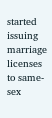started issuing marriage licenses to same-sex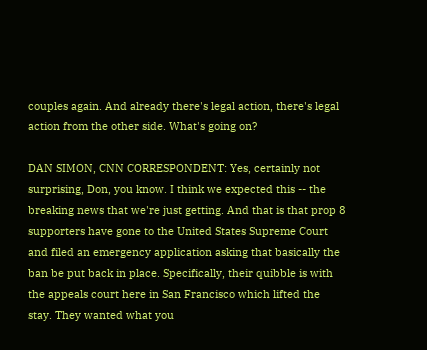couples again. And already there's legal action, there's legal action from the other side. What's going on?

DAN SIMON, CNN CORRESPONDENT: Yes, certainly not surprising, Don, you know. I think we expected this -- the breaking news that we're just getting. And that is that prop 8 supporters have gone to the United States Supreme Court and filed an emergency application asking that basically the ban be put back in place. Specifically, their quibble is with the appeals court here in San Francisco which lifted the stay. They wanted what you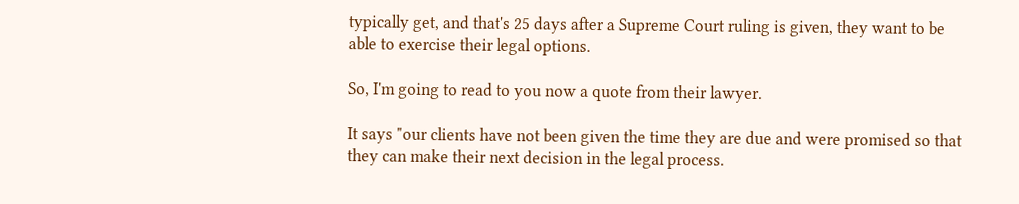typically get, and that's 25 days after a Supreme Court ruling is given, they want to be able to exercise their legal options.

So, I'm going to read to you now a quote from their lawyer.

It says "our clients have not been given the time they are due and were promised so that they can make their next decision in the legal process.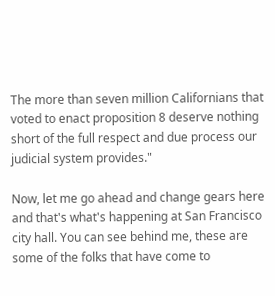The more than seven million Californians that voted to enact proposition 8 deserve nothing short of the full respect and due process our judicial system provides."

Now, let me go ahead and change gears here and that's what's happening at San Francisco city hall. You can see behind me, these are some of the folks that have come to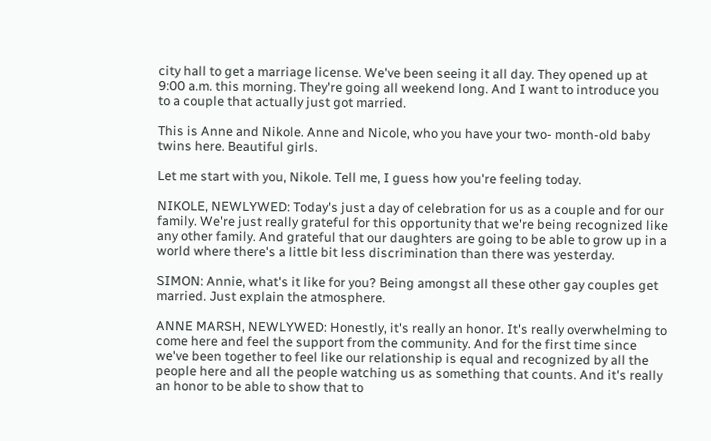city hall to get a marriage license. We've been seeing it all day. They opened up at 9:00 a.m. this morning. They're going all weekend long. And I want to introduce you to a couple that actually just got married.

This is Anne and Nikole. Anne and Nicole, who you have your two- month-old baby twins here. Beautiful girls.

Let me start with you, Nikole. Tell me, I guess how you're feeling today.

NIKOLE, NEWLYWED: Today's just a day of celebration for us as a couple and for our family. We're just really grateful for this opportunity that we're being recognized like any other family. And grateful that our daughters are going to be able to grow up in a world where there's a little bit less discrimination than there was yesterday.

SIMON: Annie, what's it like for you? Being amongst all these other gay couples get married. Just explain the atmosphere.

ANNE MARSH, NEWLYWED: Honestly, it's really an honor. It's really overwhelming to come here and feel the support from the community. And for the first time since we've been together to feel like our relationship is equal and recognized by all the people here and all the people watching us as something that counts. And it's really an honor to be able to show that to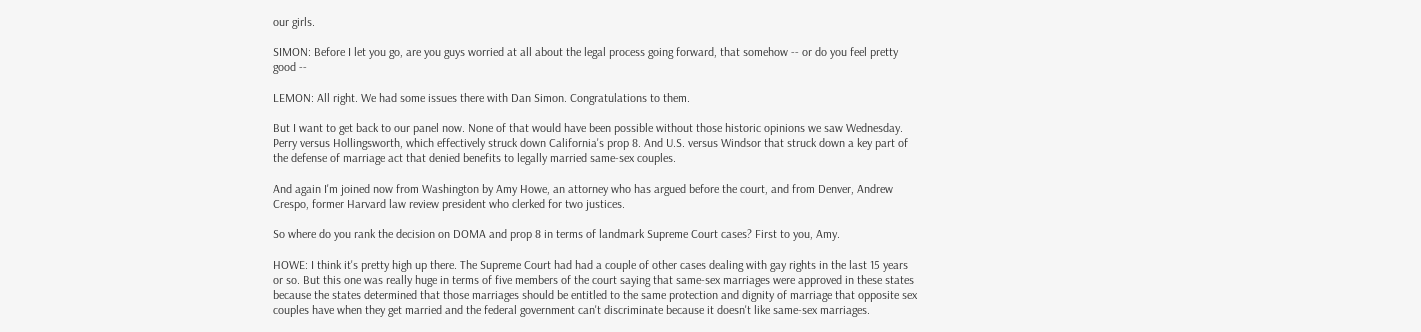our girls.

SIMON: Before I let you go, are you guys worried at all about the legal process going forward, that somehow -- or do you feel pretty good --

LEMON: All right. We had some issues there with Dan Simon. Congratulations to them.

But I want to get back to our panel now. None of that would have been possible without those historic opinions we saw Wednesday. Perry versus Hollingsworth, which effectively struck down California's prop 8. And U.S. versus Windsor that struck down a key part of the defense of marriage act that denied benefits to legally married same-sex couples.

And again I'm joined now from Washington by Amy Howe, an attorney who has argued before the court, and from Denver, Andrew Crespo, former Harvard law review president who clerked for two justices.

So where do you rank the decision on DOMA and prop 8 in terms of landmark Supreme Court cases? First to you, Amy.

HOWE: I think it's pretty high up there. The Supreme Court had had a couple of other cases dealing with gay rights in the last 15 years or so. But this one was really huge in terms of five members of the court saying that same-sex marriages were approved in these states because the states determined that those marriages should be entitled to the same protection and dignity of marriage that opposite sex couples have when they get married and the federal government can't discriminate because it doesn't like same-sex marriages.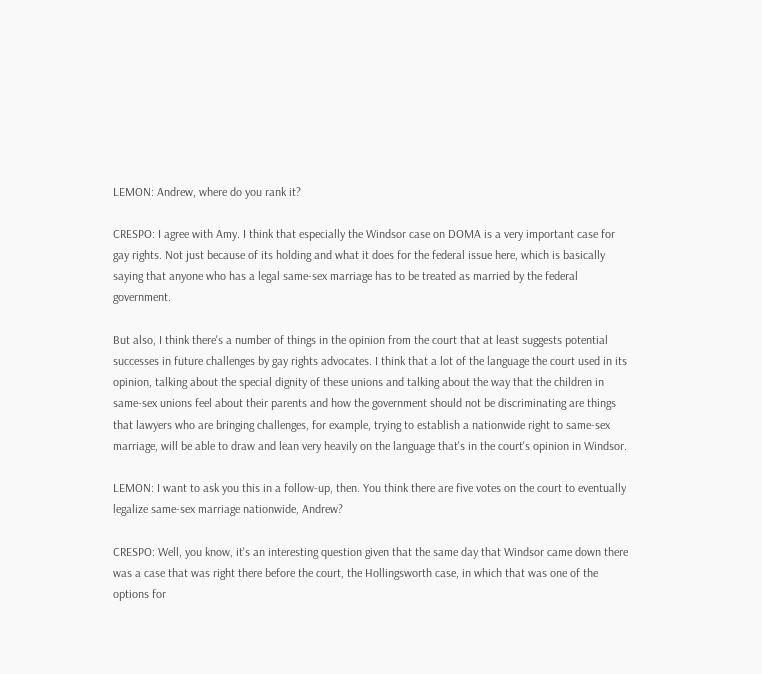LEMON: Andrew, where do you rank it?

CRESPO: I agree with Amy. I think that especially the Windsor case on DOMA is a very important case for gay rights. Not just because of its holding and what it does for the federal issue here, which is basically saying that anyone who has a legal same-sex marriage has to be treated as married by the federal government.

But also, I think there's a number of things in the opinion from the court that at least suggests potential successes in future challenges by gay rights advocates. I think that a lot of the language the court used in its opinion, talking about the special dignity of these unions and talking about the way that the children in same-sex unions feel about their parents and how the government should not be discriminating are things that lawyers who are bringing challenges, for example, trying to establish a nationwide right to same-sex marriage, will be able to draw and lean very heavily on the language that's in the court's opinion in Windsor.

LEMON: I want to ask you this in a follow-up, then. You think there are five votes on the court to eventually legalize same-sex marriage nationwide, Andrew?

CRESPO: Well, you know, it's an interesting question given that the same day that Windsor came down there was a case that was right there before the court, the Hollingsworth case, in which that was one of the options for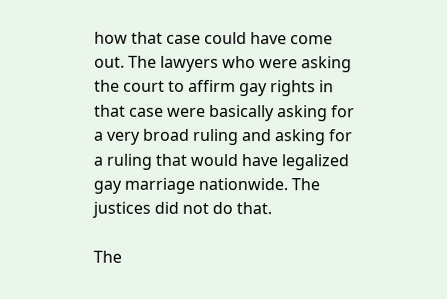how that case could have come out. The lawyers who were asking the court to affirm gay rights in that case were basically asking for a very broad ruling and asking for a ruling that would have legalized gay marriage nationwide. The justices did not do that.

The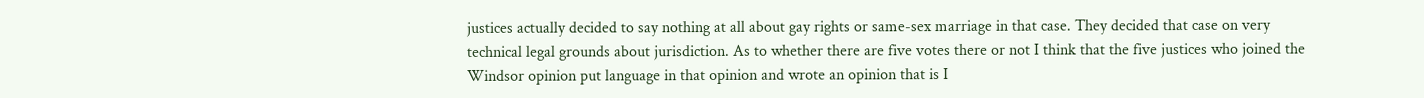justices actually decided to say nothing at all about gay rights or same-sex marriage in that case. They decided that case on very technical legal grounds about jurisdiction. As to whether there are five votes there or not I think that the five justices who joined the Windsor opinion put language in that opinion and wrote an opinion that is I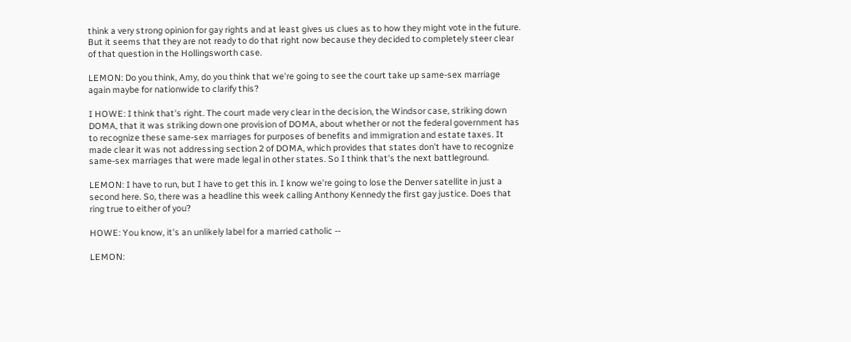think a very strong opinion for gay rights and at least gives us clues as to how they might vote in the future. But it seems that they are not ready to do that right now because they decided to completely steer clear of that question in the Hollingsworth case.

LEMON: Do you think, Amy, do you think that we're going to see the court take up same-sex marriage again maybe for nationwide to clarify this?

I HOWE: I think that's right. The court made very clear in the decision, the Windsor case, striking down DOMA, that it was striking down one provision of DOMA, about whether or not the federal government has to recognize these same-sex marriages for purposes of benefits and immigration and estate taxes. It made clear it was not addressing section 2 of DOMA, which provides that states don't have to recognize same-sex marriages that were made legal in other states. So I think that's the next battleground.

LEMON: I have to run, but I have to get this in. I know we're going to lose the Denver satellite in just a second here. So, there was a headline this week calling Anthony Kennedy the first gay justice. Does that ring true to either of you?

HOWE: You know, it's an unlikely label for a married catholic --

LEMON: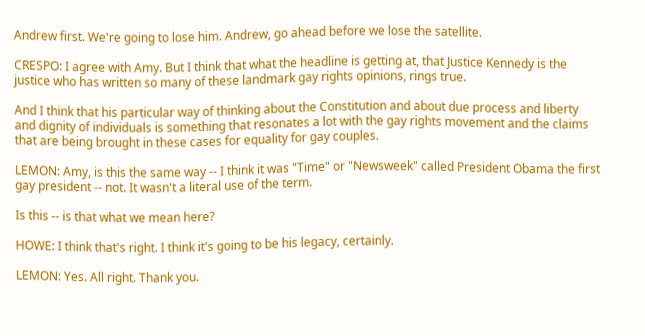Andrew first. We're going to lose him. Andrew, go ahead before we lose the satellite.

CRESPO: I agree with Amy. But I think that what the headline is getting at, that Justice Kennedy is the justice who has written so many of these landmark gay rights opinions, rings true.

And I think that his particular way of thinking about the Constitution and about due process and liberty and dignity of individuals is something that resonates a lot with the gay rights movement and the claims that are being brought in these cases for equality for gay couples.

LEMON: Amy, is this the same way -- I think it was "Time" or "Newsweek" called President Obama the first gay president -- not. It wasn't a literal use of the term.

Is this -- is that what we mean here?

HOWE: I think that's right. I think it's going to be his legacy, certainly.

LEMON: Yes. All right. Thank you.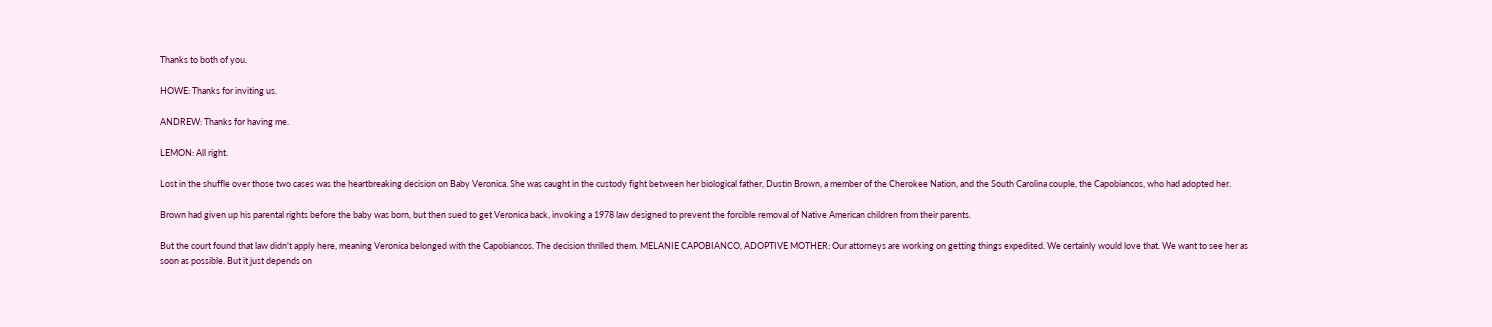Thanks to both of you.

HOWE: Thanks for inviting us.

ANDREW: Thanks for having me.

LEMON: All right.

Lost in the shuffle over those two cases was the heartbreaking decision on Baby Veronica. She was caught in the custody fight between her biological father, Dustin Brown, a member of the Cherokee Nation, and the South Carolina couple, the Capobiancos, who had adopted her.

Brown had given up his parental rights before the baby was born, but then sued to get Veronica back, invoking a 1978 law designed to prevent the forcible removal of Native American children from their parents.

But the court found that law didn't apply here, meaning Veronica belonged with the Capobiancos. The decision thrilled them. MELANIE CAPOBIANCO, ADOPTIVE MOTHER: Our attorneys are working on getting things expedited. We certainly would love that. We want to see her as soon as possible. But it just depends on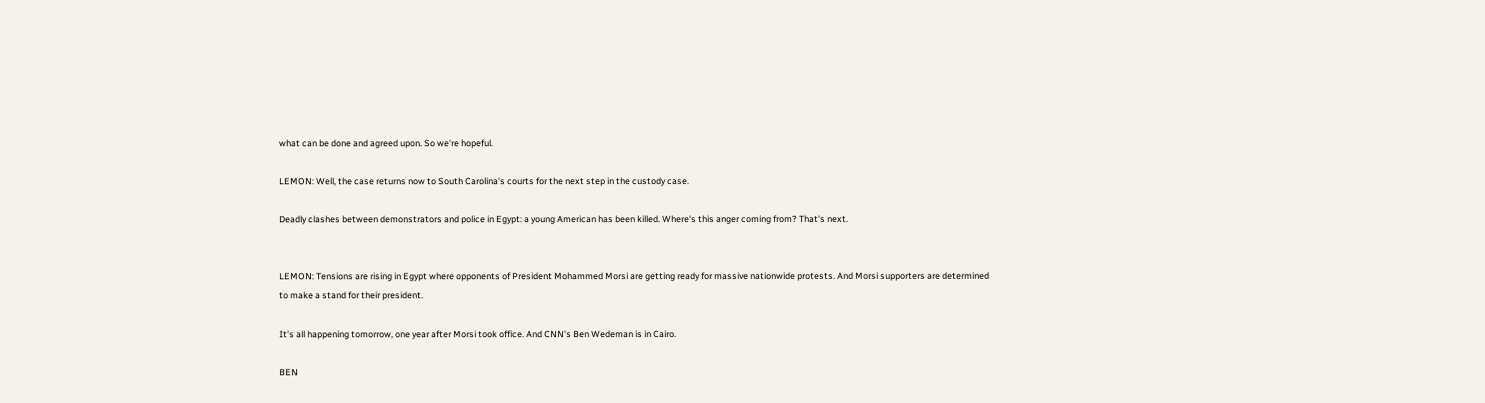what can be done and agreed upon. So we're hopeful.

LEMON: Well, the case returns now to South Carolina's courts for the next step in the custody case.

Deadly clashes between demonstrators and police in Egypt: a young American has been killed. Where's this anger coming from? That's next.


LEMON: Tensions are rising in Egypt where opponents of President Mohammed Morsi are getting ready for massive nationwide protests. And Morsi supporters are determined to make a stand for their president.

It's all happening tomorrow, one year after Morsi took office. And CNN's Ben Wedeman is in Cairo.

BEN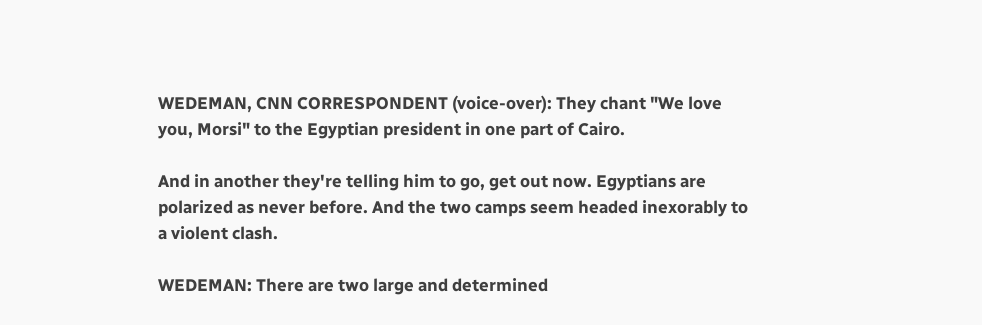WEDEMAN, CNN CORRESPONDENT (voice-over): They chant "We love you, Morsi" to the Egyptian president in one part of Cairo.

And in another they're telling him to go, get out now. Egyptians are polarized as never before. And the two camps seem headed inexorably to a violent clash.

WEDEMAN: There are two large and determined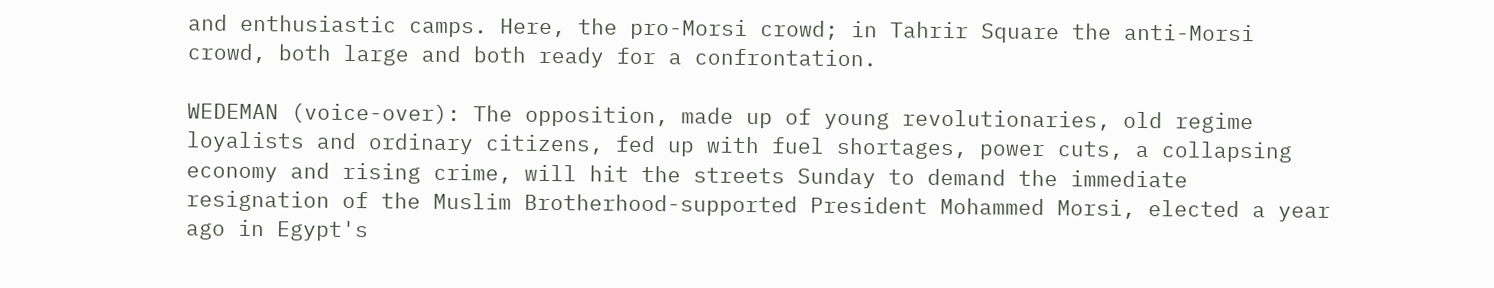and enthusiastic camps. Here, the pro-Morsi crowd; in Tahrir Square the anti-Morsi crowd, both large and both ready for a confrontation.

WEDEMAN (voice-over): The opposition, made up of young revolutionaries, old regime loyalists and ordinary citizens, fed up with fuel shortages, power cuts, a collapsing economy and rising crime, will hit the streets Sunday to demand the immediate resignation of the Muslim Brotherhood-supported President Mohammed Morsi, elected a year ago in Egypt's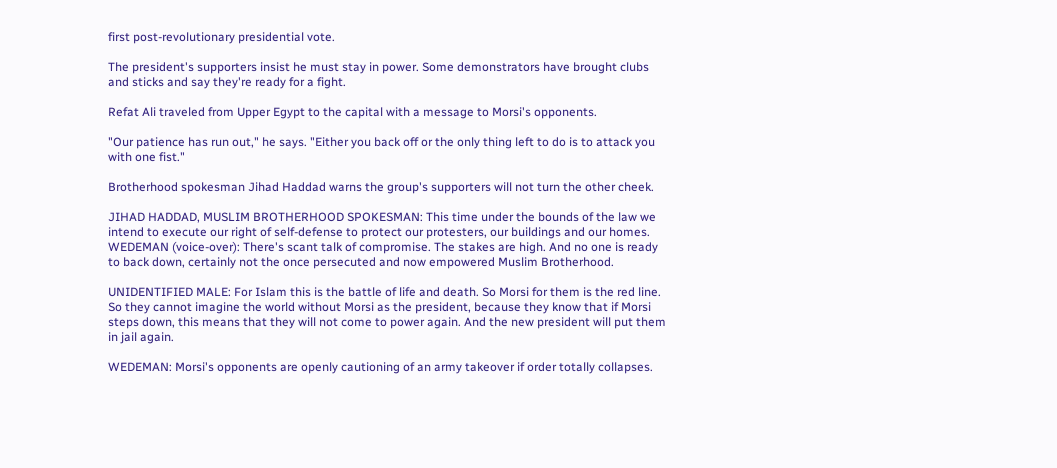first post-revolutionary presidential vote.

The president's supporters insist he must stay in power. Some demonstrators have brought clubs and sticks and say they're ready for a fight.

Refat Ali traveled from Upper Egypt to the capital with a message to Morsi's opponents.

"Our patience has run out," he says. "Either you back off or the only thing left to do is to attack you with one fist."

Brotherhood spokesman Jihad Haddad warns the group's supporters will not turn the other cheek.

JIHAD HADDAD, MUSLIM BROTHERHOOD SPOKESMAN: This time under the bounds of the law we intend to execute our right of self-defense to protect our protesters, our buildings and our homes. WEDEMAN (voice-over): There's scant talk of compromise. The stakes are high. And no one is ready to back down, certainly not the once persecuted and now empowered Muslim Brotherhood.

UNIDENTIFIED MALE: For Islam this is the battle of life and death. So Morsi for them is the red line. So they cannot imagine the world without Morsi as the president, because they know that if Morsi steps down, this means that they will not come to power again. And the new president will put them in jail again.

WEDEMAN: Morsi's opponents are openly cautioning of an army takeover if order totally collapses.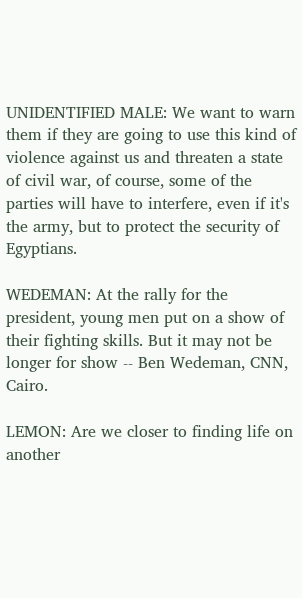UNIDENTIFIED MALE: We want to warn them if they are going to use this kind of violence against us and threaten a state of civil war, of course, some of the parties will have to interfere, even if it's the army, but to protect the security of Egyptians.

WEDEMAN: At the rally for the president, young men put on a show of their fighting skills. But it may not be longer for show -- Ben Wedeman, CNN, Cairo.

LEMON: Are we closer to finding life on another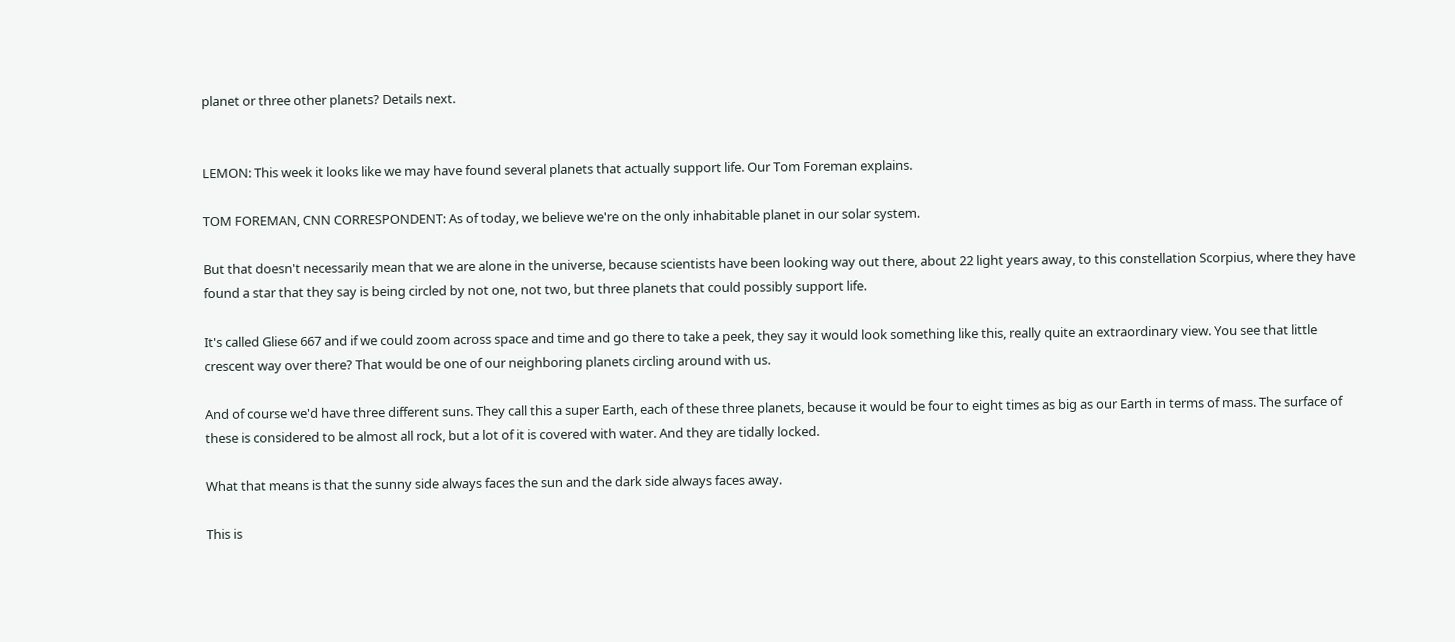planet or three other planets? Details next.


LEMON: This week it looks like we may have found several planets that actually support life. Our Tom Foreman explains.

TOM FOREMAN, CNN CORRESPONDENT: As of today, we believe we're on the only inhabitable planet in our solar system.

But that doesn't necessarily mean that we are alone in the universe, because scientists have been looking way out there, about 22 light years away, to this constellation Scorpius, where they have found a star that they say is being circled by not one, not two, but three planets that could possibly support life.

It's called Gliese 667 and if we could zoom across space and time and go there to take a peek, they say it would look something like this, really quite an extraordinary view. You see that little crescent way over there? That would be one of our neighboring planets circling around with us.

And of course we'd have three different suns. They call this a super Earth, each of these three planets, because it would be four to eight times as big as our Earth in terms of mass. The surface of these is considered to be almost all rock, but a lot of it is covered with water. And they are tidally locked.

What that means is that the sunny side always faces the sun and the dark side always faces away.

This is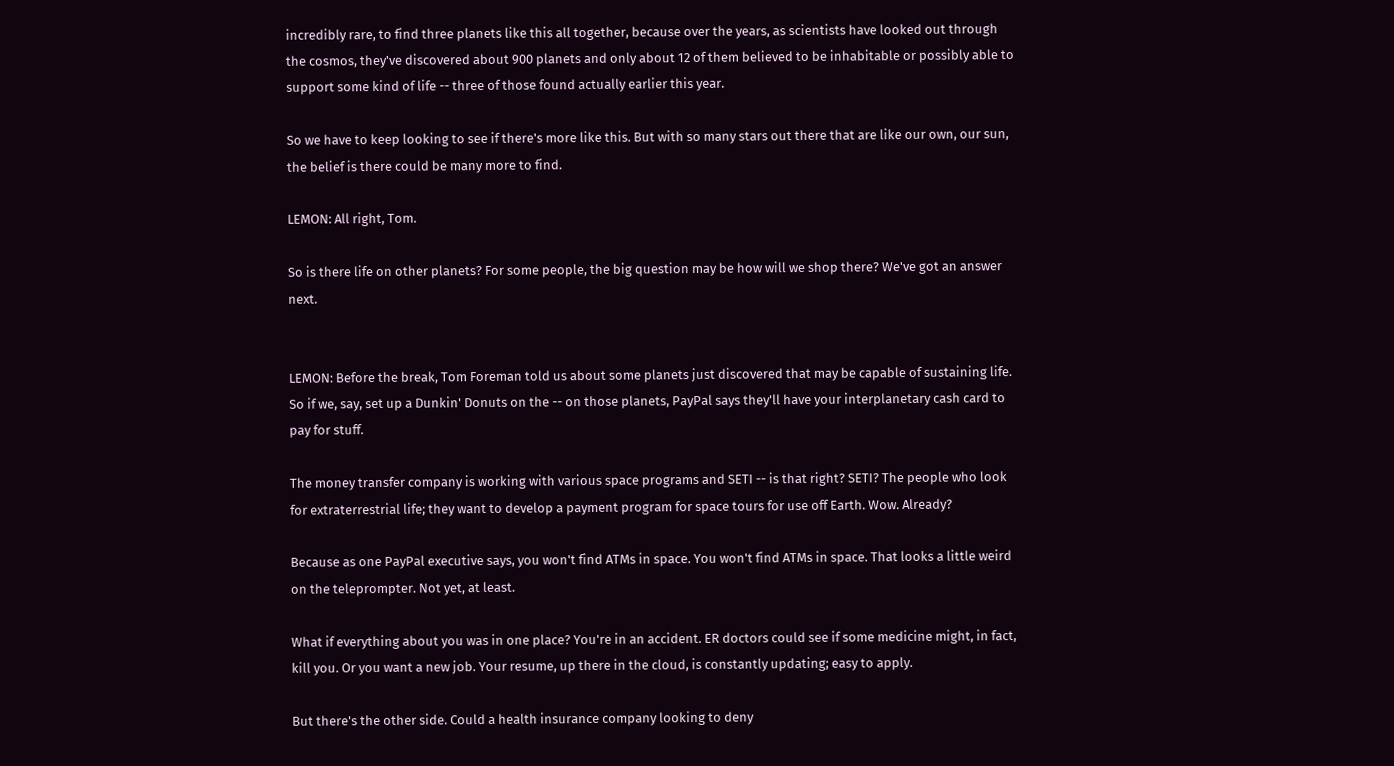incredibly rare, to find three planets like this all together, because over the years, as scientists have looked out through the cosmos, they've discovered about 900 planets and only about 12 of them believed to be inhabitable or possibly able to support some kind of life -- three of those found actually earlier this year.

So we have to keep looking to see if there's more like this. But with so many stars out there that are like our own, our sun, the belief is there could be many more to find.

LEMON: All right, Tom.

So is there life on other planets? For some people, the big question may be how will we shop there? We've got an answer next.


LEMON: Before the break, Tom Foreman told us about some planets just discovered that may be capable of sustaining life. So if we, say, set up a Dunkin' Donuts on the -- on those planets, PayPal says they'll have your interplanetary cash card to pay for stuff.

The money transfer company is working with various space programs and SETI -- is that right? SETI? The people who look for extraterrestrial life; they want to develop a payment program for space tours for use off Earth. Wow. Already?

Because as one PayPal executive says, you won't find ATMs in space. You won't find ATMs in space. That looks a little weird on the teleprompter. Not yet, at least.

What if everything about you was in one place? You're in an accident. ER doctors could see if some medicine might, in fact, kill you. Or you want a new job. Your resume, up there in the cloud, is constantly updating; easy to apply.

But there's the other side. Could a health insurance company looking to deny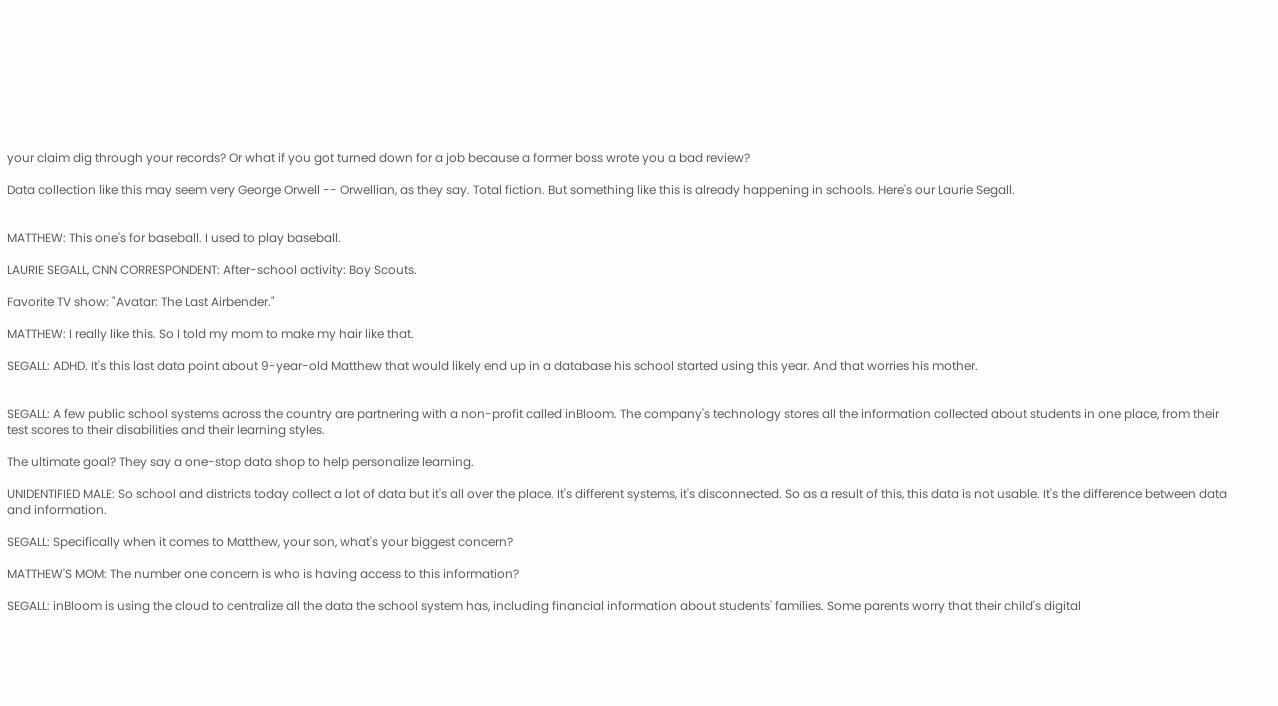your claim dig through your records? Or what if you got turned down for a job because a former boss wrote you a bad review?

Data collection like this may seem very George Orwell -- Orwellian, as they say. Total fiction. But something like this is already happening in schools. Here's our Laurie Segall.


MATTHEW: This one's for baseball. I used to play baseball.

LAURIE SEGALL, CNN CORRESPONDENT: After-school activity: Boy Scouts.

Favorite TV show: "Avatar: The Last Airbender."

MATTHEW: I really like this. So I told my mom to make my hair like that.

SEGALL: ADHD. It's this last data point about 9-year-old Matthew that would likely end up in a database his school started using this year. And that worries his mother.


SEGALL: A few public school systems across the country are partnering with a non-profit called inBloom. The company's technology stores all the information collected about students in one place, from their test scores to their disabilities and their learning styles.

The ultimate goal? They say a one-stop data shop to help personalize learning.

UNIDENTIFIED MALE: So school and districts today collect a lot of data but it's all over the place. It's different systems, it's disconnected. So as a result of this, this data is not usable. It's the difference between data and information.

SEGALL: Specifically when it comes to Matthew, your son, what's your biggest concern?

MATTHEW'S MOM: The number one concern is who is having access to this information?

SEGALL: inBloom is using the cloud to centralize all the data the school system has, including financial information about students' families. Some parents worry that their child's digital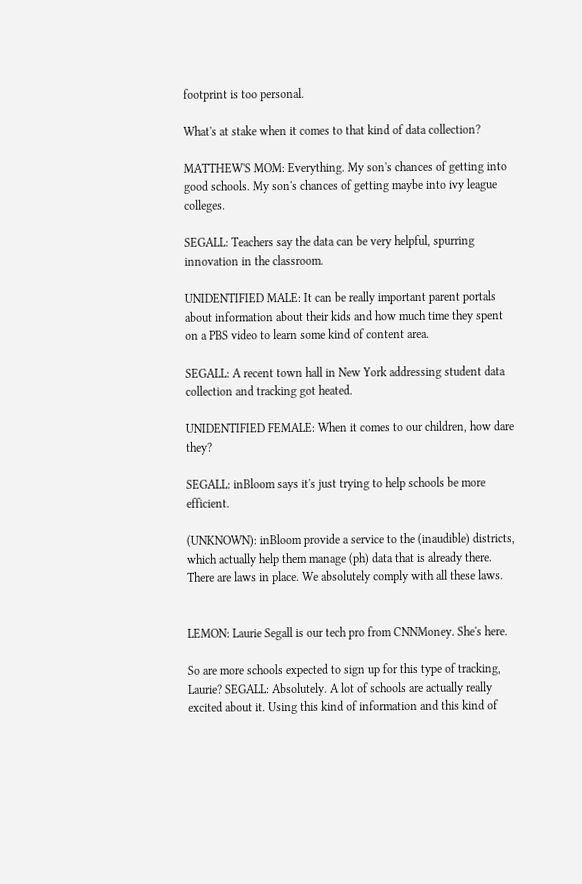footprint is too personal.

What's at stake when it comes to that kind of data collection?

MATTHEW'S MOM: Everything. My son's chances of getting into good schools. My son's chances of getting maybe into ivy league colleges.

SEGALL: Teachers say the data can be very helpful, spurring innovation in the classroom.

UNIDENTIFIED MALE: It can be really important parent portals about information about their kids and how much time they spent on a PBS video to learn some kind of content area.

SEGALL: A recent town hall in New York addressing student data collection and tracking got heated.

UNIDENTIFIED FEMALE: When it comes to our children, how dare they?

SEGALL: inBloom says it's just trying to help schools be more efficient.

(UNKNOWN): inBloom provide a service to the (inaudible) districts, which actually help them manage (ph) data that is already there. There are laws in place. We absolutely comply with all these laws.


LEMON: Laurie Segall is our tech pro from CNNMoney. She's here.

So are more schools expected to sign up for this type of tracking, Laurie? SEGALL: Absolutely. A lot of schools are actually really excited about it. Using this kind of information and this kind of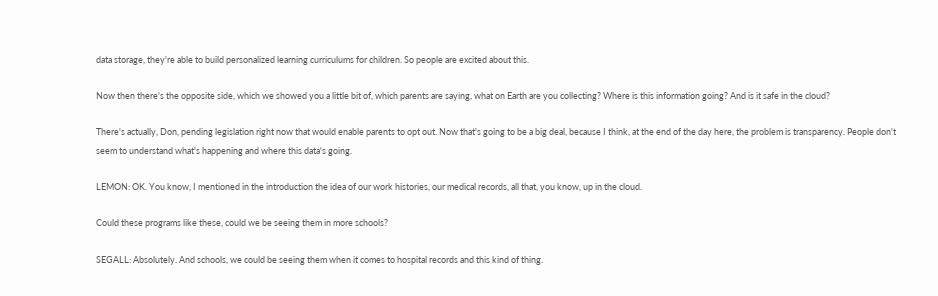data storage, they're able to build personalized learning curriculums for children. So people are excited about this.

Now then there's the opposite side, which we showed you a little bit of, which parents are saying, what on Earth are you collecting? Where is this information going? And is it safe in the cloud?

There's actually, Don, pending legislation right now that would enable parents to opt out. Now that's going to be a big deal, because I think, at the end of the day here, the problem is transparency. People don't seem to understand what's happening and where this data's going.

LEMON: OK. You know, I mentioned in the introduction the idea of our work histories, our medical records, all that, you know, up in the cloud.

Could these programs like these, could we be seeing them in more schools?

SEGALL: Absolutely. And schools, we could be seeing them when it comes to hospital records and this kind of thing.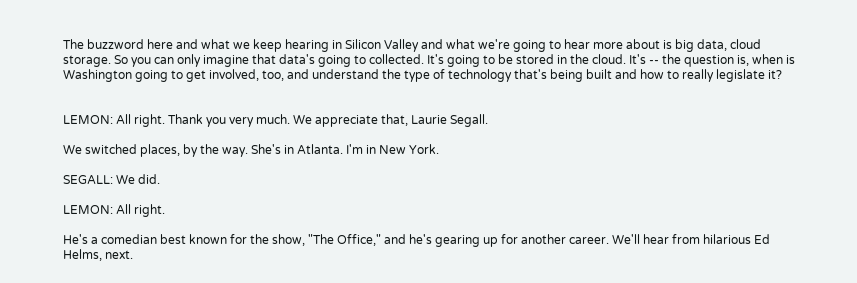The buzzword here and what we keep hearing in Silicon Valley and what we're going to hear more about is big data, cloud storage. So you can only imagine that data's going to collected. It's going to be stored in the cloud. It's -- the question is, when is Washington going to get involved, too, and understand the type of technology that's being built and how to really legislate it?


LEMON: All right. Thank you very much. We appreciate that, Laurie Segall.

We switched places, by the way. She's in Atlanta. I'm in New York.

SEGALL: We did.

LEMON: All right.

He's a comedian best known for the show, "The Office," and he's gearing up for another career. We'll hear from hilarious Ed Helms, next.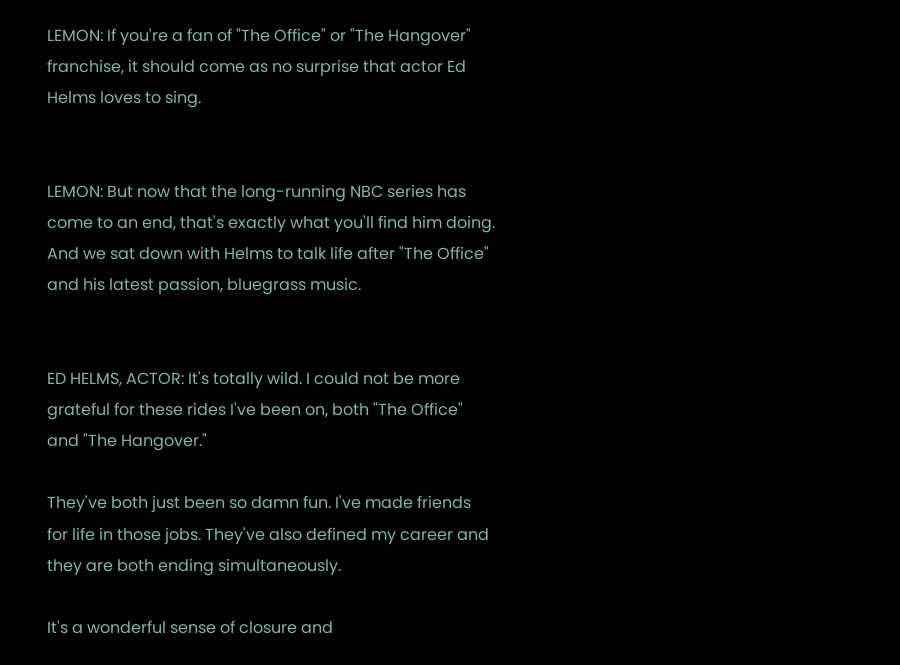LEMON: If you're a fan of "The Office" or "The Hangover" franchise, it should come as no surprise that actor Ed Helms loves to sing.


LEMON: But now that the long-running NBC series has come to an end, that's exactly what you'll find him doing. And we sat down with Helms to talk life after "The Office" and his latest passion, bluegrass music.


ED HELMS, ACTOR: It's totally wild. I could not be more grateful for these rides I've been on, both "The Office" and "The Hangover."

They've both just been so damn fun. I've made friends for life in those jobs. They've also defined my career and they are both ending simultaneously.

It's a wonderful sense of closure and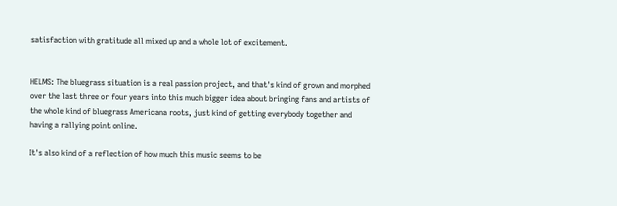satisfaction with gratitude all mixed up and a whole lot of excitement.


HELMS: The bluegrass situation is a real passion project, and that's kind of grown and morphed over the last three or four years into this much bigger idea about bringing fans and artists of the whole kind of bluegrass Americana roots, just kind of getting everybody together and having a rallying point online.

It's also kind of a reflection of how much this music seems to be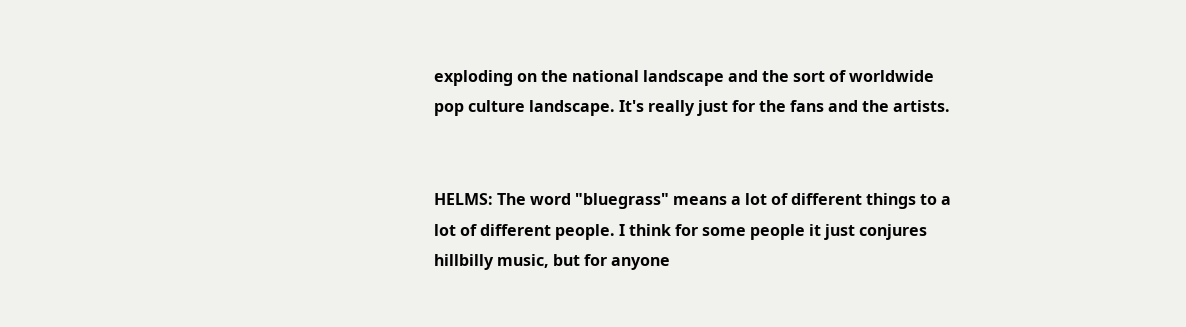exploding on the national landscape and the sort of worldwide pop culture landscape. It's really just for the fans and the artists.


HELMS: The word "bluegrass" means a lot of different things to a lot of different people. I think for some people it just conjures hillbilly music, but for anyone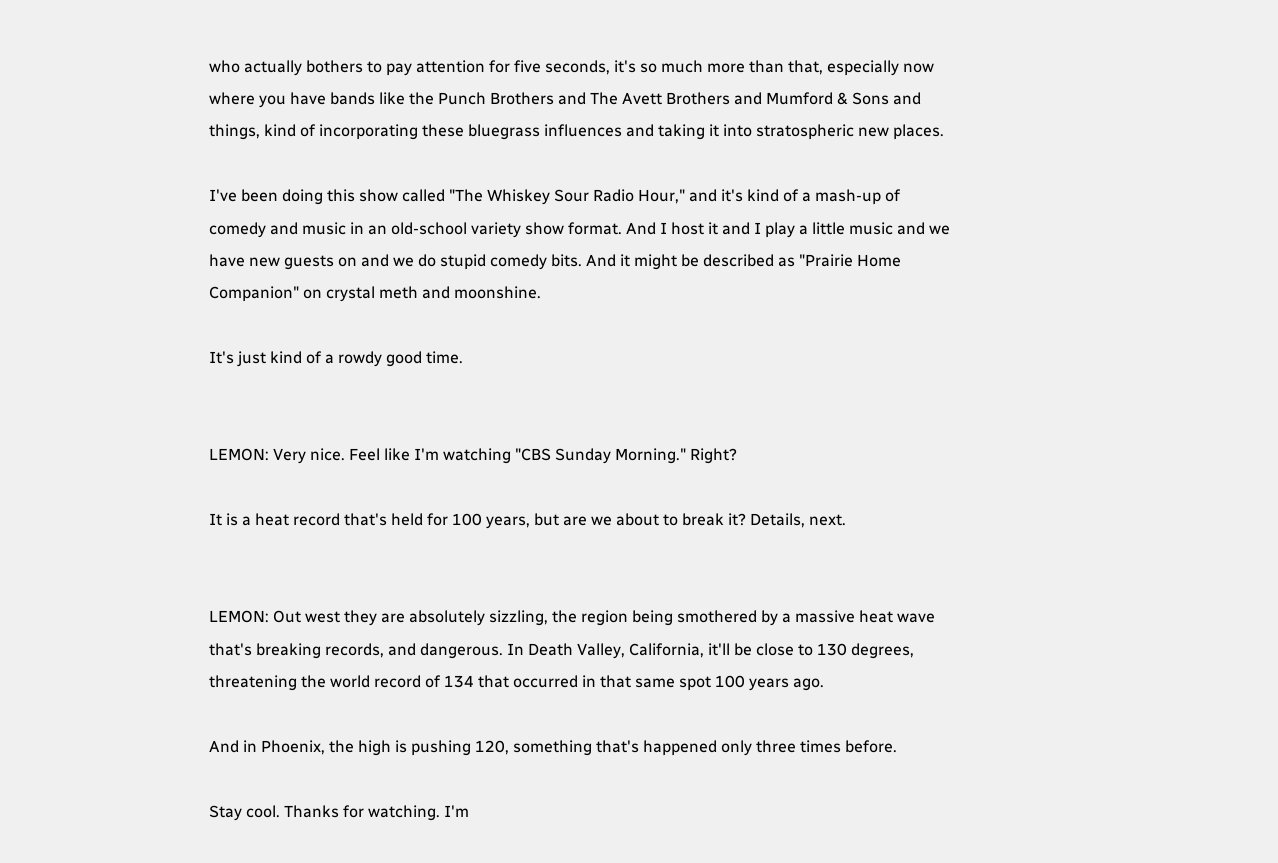who actually bothers to pay attention for five seconds, it's so much more than that, especially now where you have bands like the Punch Brothers and The Avett Brothers and Mumford & Sons and things, kind of incorporating these bluegrass influences and taking it into stratospheric new places.

I've been doing this show called "The Whiskey Sour Radio Hour," and it's kind of a mash-up of comedy and music in an old-school variety show format. And I host it and I play a little music and we have new guests on and we do stupid comedy bits. And it might be described as "Prairie Home Companion" on crystal meth and moonshine.

It's just kind of a rowdy good time.


LEMON: Very nice. Feel like I'm watching "CBS Sunday Morning." Right?

It is a heat record that's held for 100 years, but are we about to break it? Details, next.


LEMON: Out west they are absolutely sizzling, the region being smothered by a massive heat wave that's breaking records, and dangerous. In Death Valley, California, it'll be close to 130 degrees, threatening the world record of 134 that occurred in that same spot 100 years ago.

And in Phoenix, the high is pushing 120, something that's happened only three times before.

Stay cool. Thanks for watching. I'm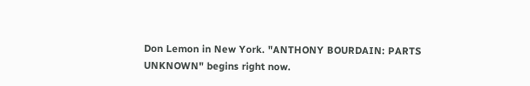Don Lemon in New York. "ANTHONY BOURDAIN: PARTS UNKNOWN" begins right now.